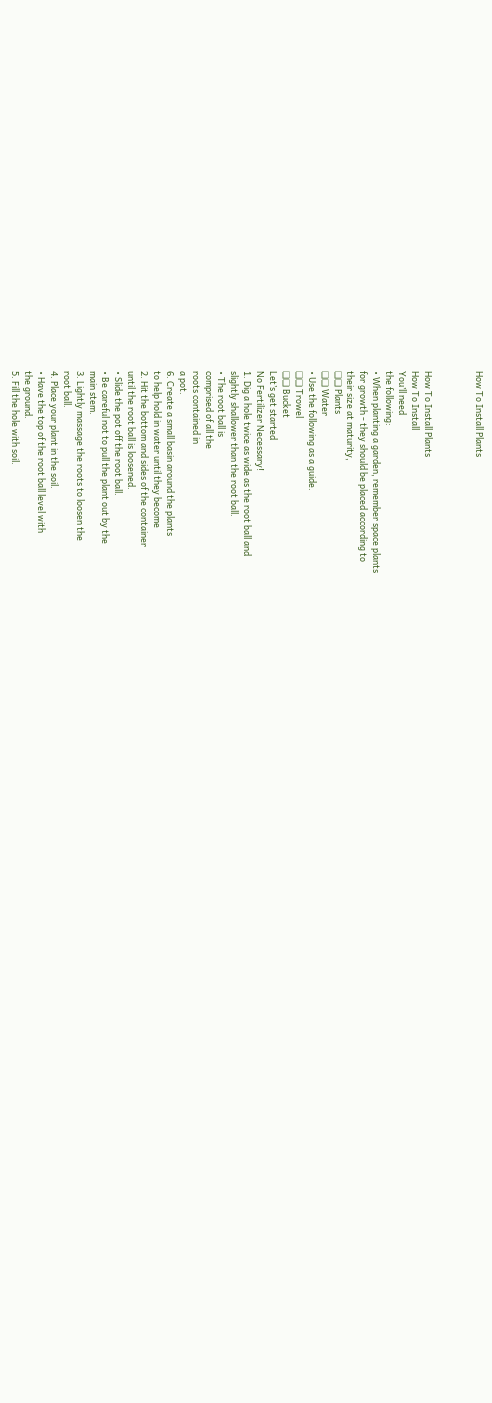How To Install Plants



How To Install Plants
How To Install
You’ll need
the following:
• When planting a garden, remember space plants
for growth - they should be placed according to
their size at maturity,
❏❏ Plants
❏❏ Water
• Use the following as a guide.
❏❏ Trowel
❏❏ Bucket
Let’s get started
No Fertilizer Necessary!
1. Dig a hole twice as wide as the root ball and
slightly shallower than the root ball.
• The root ball is
comprised of all the
roots contained in
a pot.
6. Create a small basin around the plants
to help hold in water until they become
2. Hit the bottom and sides of the container
until the root ball is loosened.
• Slide the pot off the root ball.
• Be careful not to pull the plant out by the
main stem.
3. Lightly massage the roots to loosen the
root ball.
4. Place your plant in the soil.
• Have the top of the root ball level with
the ground.
5. Fill the hole with soil.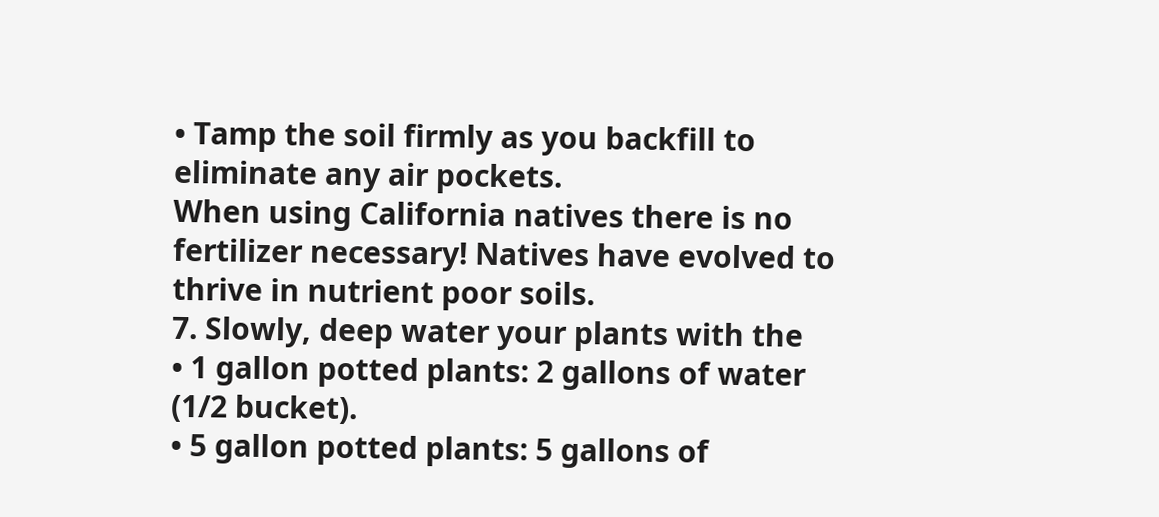• Tamp the soil firmly as you backfill to
eliminate any air pockets.
When using California natives there is no
fertilizer necessary! Natives have evolved to
thrive in nutrient poor soils.
7. Slowly, deep water your plants with the
• 1 gallon potted plants: 2 gallons of water
(1/2 bucket).
• 5 gallon potted plants: 5 gallons of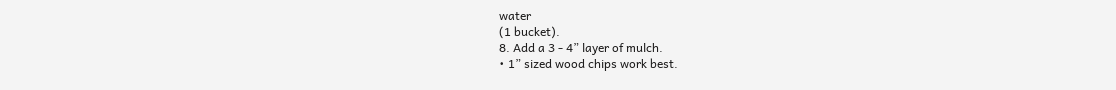water
(1 bucket).
8. Add a 3 - 4” layer of mulch.
• 1” sized wood chips work best.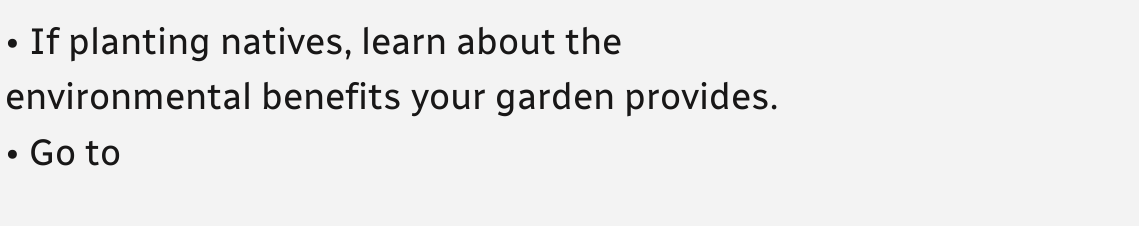• If planting natives, learn about the
environmental benefits your garden provides.
• Go to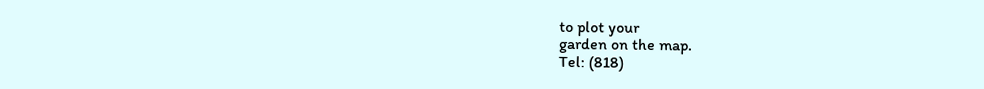to plot your
garden on the map.
Tel: (818)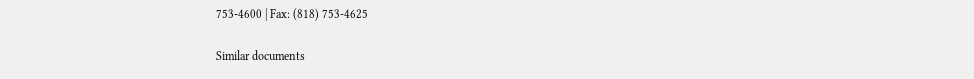753-4600 | Fax: (818) 753-4625

Similar documents